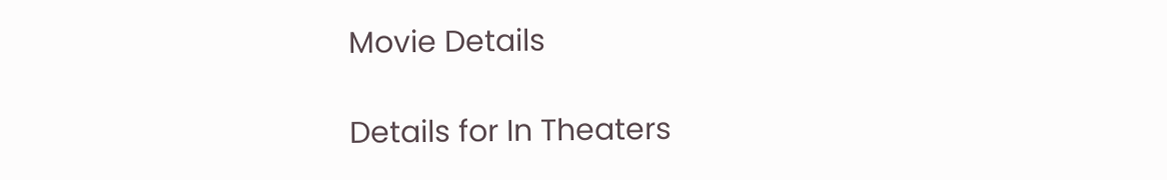Movie Details

Details for In Theaters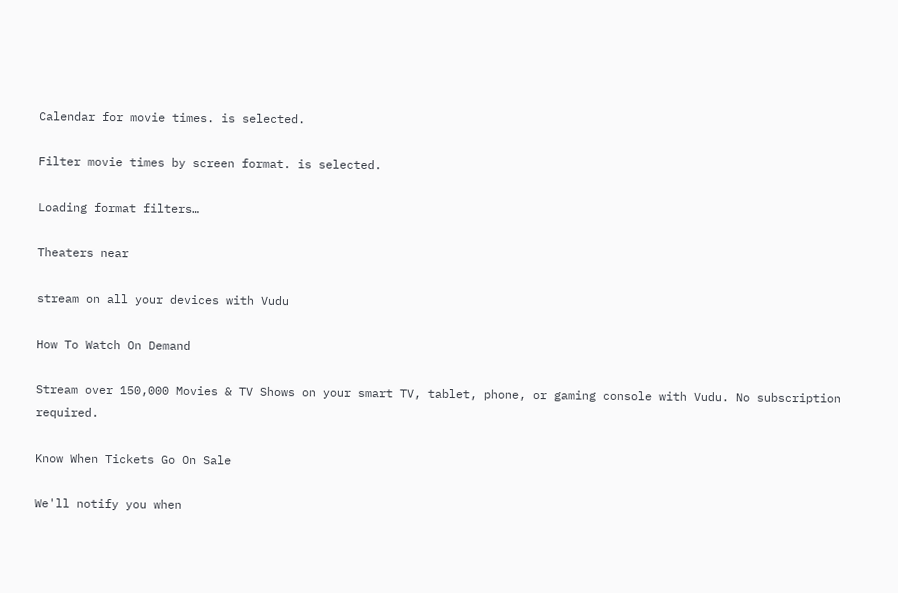Calendar for movie times. is selected.

Filter movie times by screen format. is selected.

Loading format filters…

Theaters near

stream on all your devices with Vudu

How To Watch On Demand

Stream over 150,000 Movies & TV Shows on your smart TV, tablet, phone, or gaming console with Vudu. No subscription required.

Know When Tickets Go On Sale

We'll notify you when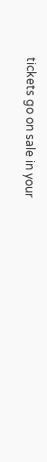tickets go on sale in your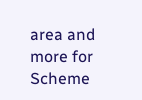area and more for Scheme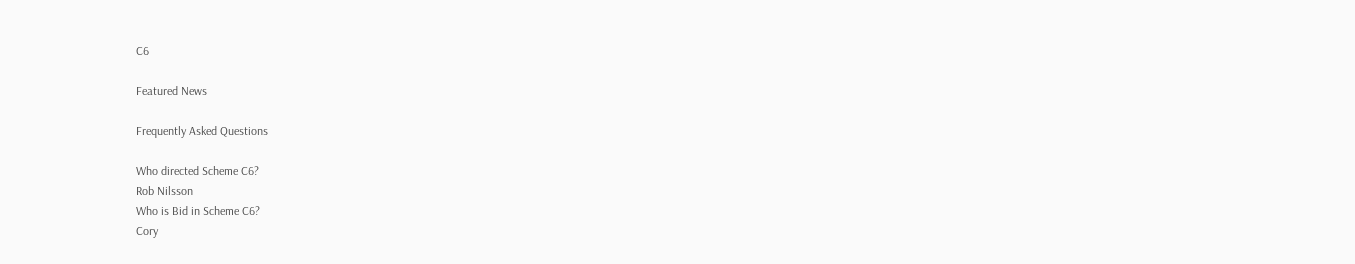C6

Featured News

Frequently Asked Questions

Who directed Scheme C6?
Rob Nilsson
Who is Bid in Scheme C6?
Cory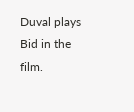Duval plays Bid in the film.